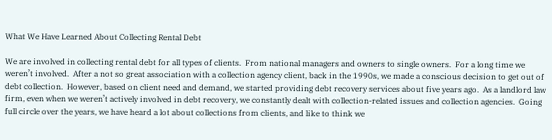What We Have Learned About Collecting Rental Debt

We are involved in collecting rental debt for all types of clients.  From national managers and owners to single owners.  For a long time we weren’t involved.  After a not so great association with a collection agency client, back in the 1990s, we made a conscious decision to get out of debt collection.  However, based on client need and demand, we started providing debt recovery services about five years ago.  As a landlord law firm, even when we weren’t actively involved in debt recovery, we constantly dealt with collection-related issues and collection agencies.  Going full circle over the years, we have heard a lot about collections from clients, and like to think we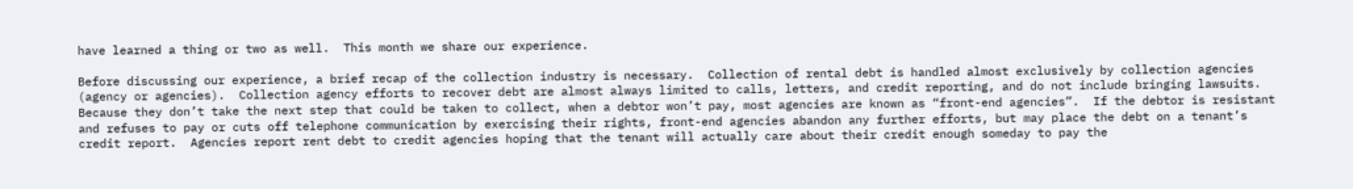have learned a thing or two as well.  This month we share our experience.

Before discussing our experience, a brief recap of the collection industry is necessary.  Collection of rental debt is handled almost exclusively by collection agencies (agency or agencies).  Collection agency efforts to recover debt are almost always limited to calls, letters, and credit reporting, and do not include bringing lawsuits.  Because they don’t take the next step that could be taken to collect, when a debtor won’t pay, most agencies are known as “front-end agencies”.  If the debtor is resistant and refuses to pay or cuts off telephone communication by exercising their rights, front-end agencies abandon any further efforts, but may place the debt on a tenant’s credit report.  Agencies report rent debt to credit agencies hoping that the tenant will actually care about their credit enough someday to pay the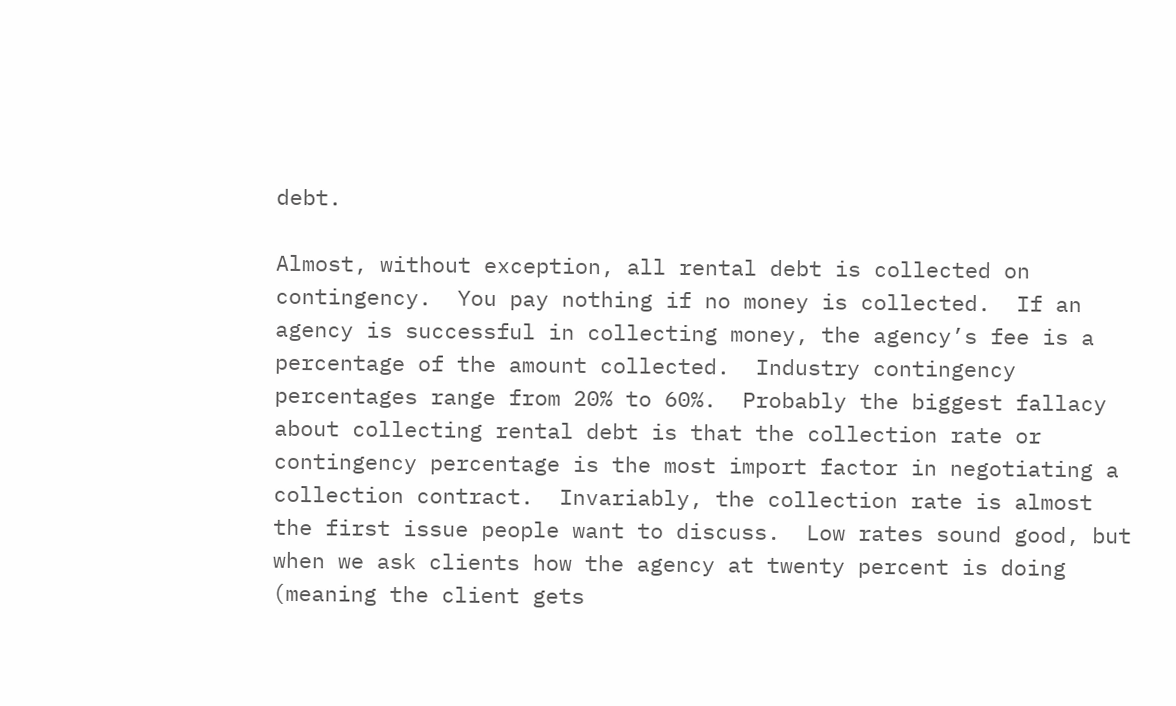debt.

Almost, without exception, all rental debt is collected on contingency.  You pay nothing if no money is collected.  If an agency is successful in collecting money, the agency’s fee is a percentage of the amount collected.  Industry contingency percentages range from 20% to 60%.  Probably the biggest fallacy about collecting rental debt is that the collection rate or contingency percentage is the most import factor in negotiating a collection contract.  Invariably, the collection rate is almost the first issue people want to discuss.  Low rates sound good, but when we ask clients how the agency at twenty percent is doing (meaning the client gets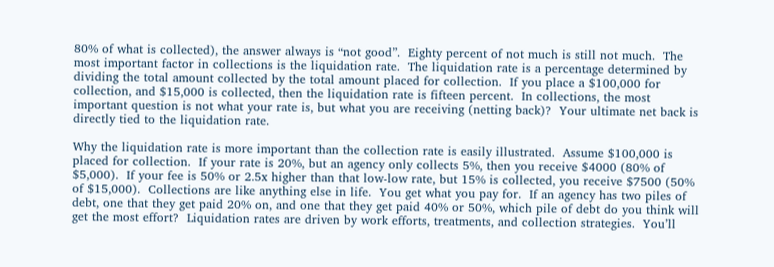80% of what is collected), the answer always is “not good”.  Eighty percent of not much is still not much.  The most important factor in collections is the liquidation rate.  The liquidation rate is a percentage determined by dividing the total amount collected by the total amount placed for collection.  If you place a $100,000 for collection, and $15,000 is collected, then the liquidation rate is fifteen percent.  In collections, the most important question is not what your rate is, but what you are receiving (netting back)?  Your ultimate net back is directly tied to the liquidation rate.

Why the liquidation rate is more important than the collection rate is easily illustrated.  Assume $100,000 is placed for collection.  If your rate is 20%, but an agency only collects 5%, then you receive $4000 (80% of $5,000).  If your fee is 50% or 2.5x higher than that low-low rate, but 15% is collected, you receive $7500 (50% of $15,000).  Collections are like anything else in life.  You get what you pay for.  If an agency has two piles of debt, one that they get paid 20% on, and one that they get paid 40% or 50%, which pile of debt do you think will get the most effort?  Liquidation rates are driven by work efforts, treatments, and collection strategies.  You’ll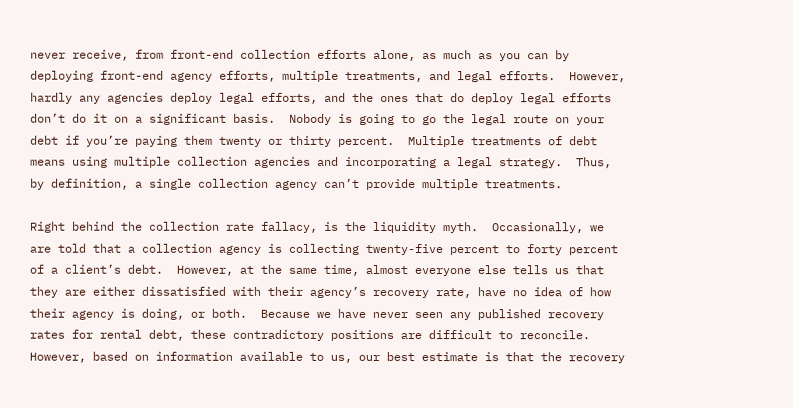never receive, from front-end collection efforts alone, as much as you can by deploying front-end agency efforts, multiple treatments, and legal efforts.  However, hardly any agencies deploy legal efforts, and the ones that do deploy legal efforts don’t do it on a significant basis.  Nobody is going to go the legal route on your debt if you’re paying them twenty or thirty percent.  Multiple treatments of debt means using multiple collection agencies and incorporating a legal strategy.  Thus, by definition, a single collection agency can’t provide multiple treatments.

Right behind the collection rate fallacy, is the liquidity myth.  Occasionally, we are told that a collection agency is collecting twenty-five percent to forty percent of a client’s debt.  However, at the same time, almost everyone else tells us that they are either dissatisfied with their agency’s recovery rate, have no idea of how their agency is doing, or both.  Because we have never seen any published recovery rates for rental debt, these contradictory positions are difficult to reconcile.  However, based on information available to us, our best estimate is that the recovery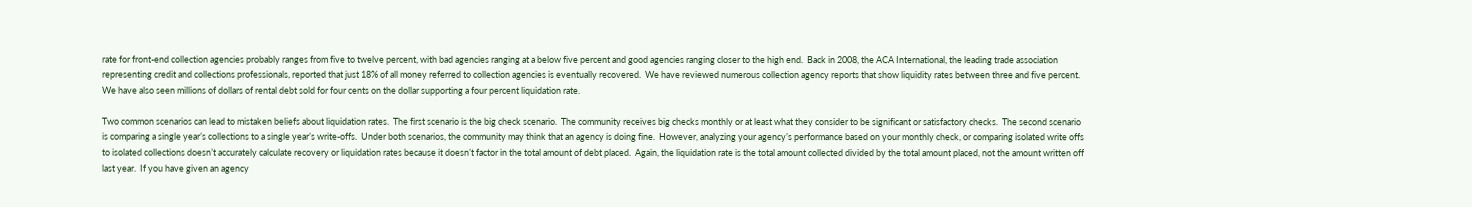rate for front-end collection agencies probably ranges from five to twelve percent, with bad agencies ranging at a below five percent and good agencies ranging closer to the high end.  Back in 2008, the ACA International, the leading trade association representing credit and collections professionals, reported that just 18% of all money referred to collection agencies is eventually recovered.  We have reviewed numerous collection agency reports that show liquidity rates between three and five percent.  We have also seen millions of dollars of rental debt sold for four cents on the dollar supporting a four percent liquidation rate.

Two common scenarios can lead to mistaken beliefs about liquidation rates.  The first scenario is the big check scenario.  The community receives big checks monthly or at least what they consider to be significant or satisfactory checks.  The second scenario is comparing a single year’s collections to a single year’s write-offs.  Under both scenarios, the community may think that an agency is doing fine.  However, analyzing your agency’s performance based on your monthly check, or comparing isolated write offs to isolated collections doesn’t accurately calculate recovery or liquidation rates because it doesn’t factor in the total amount of debt placed.  Again, the liquidation rate is the total amount collected divided by the total amount placed, not the amount written off last year.  If you have given an agency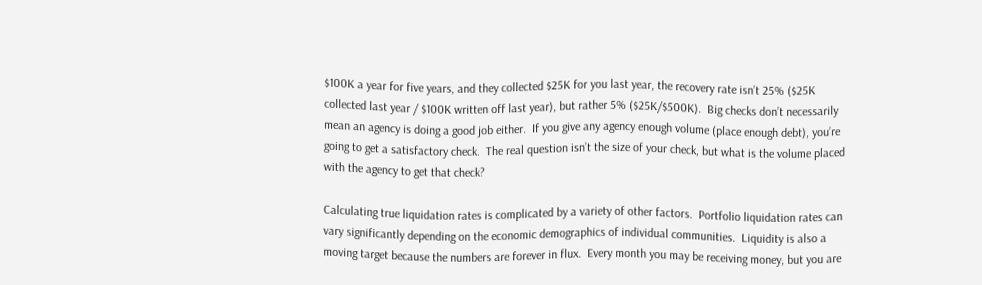$100K a year for five years, and they collected $25K for you last year, the recovery rate isn’t 25% ($25K collected last year / $100K written off last year), but rather 5% ($25K/$500K).  Big checks don’t necessarily mean an agency is doing a good job either.  If you give any agency enough volume (place enough debt), you’re going to get a satisfactory check.  The real question isn’t the size of your check, but what is the volume placed with the agency to get that check?

Calculating true liquidation rates is complicated by a variety of other factors.  Portfolio liquidation rates can vary significantly depending on the economic demographics of individual communities.  Liquidity is also a moving target because the numbers are forever in flux.  Every month you may be receiving money, but you are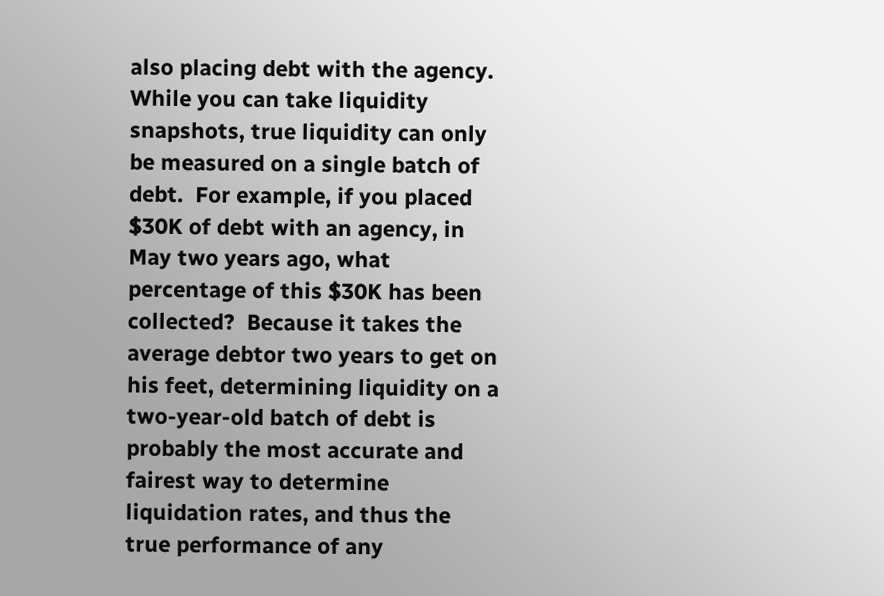also placing debt with the agency.  While you can take liquidity snapshots, true liquidity can only be measured on a single batch of debt.  For example, if you placed $30K of debt with an agency, in May two years ago, what percentage of this $30K has been collected?  Because it takes the average debtor two years to get on his feet, determining liquidity on a two-year-old batch of debt is probably the most accurate and fairest way to determine liquidation rates, and thus the true performance of any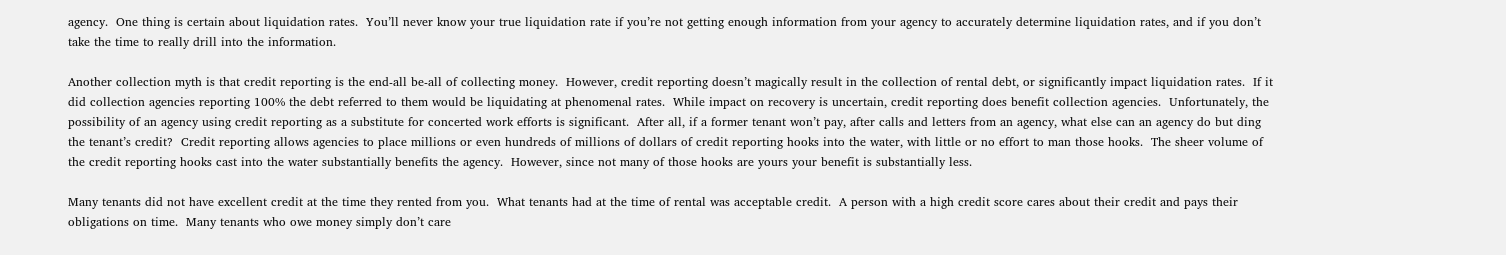agency.  One thing is certain about liquidation rates.  You’ll never know your true liquidation rate if you’re not getting enough information from your agency to accurately determine liquidation rates, and if you don’t take the time to really drill into the information.

Another collection myth is that credit reporting is the end-all be-all of collecting money.  However, credit reporting doesn’t magically result in the collection of rental debt, or significantly impact liquidation rates.  If it did collection agencies reporting 100% the debt referred to them would be liquidating at phenomenal rates.  While impact on recovery is uncertain, credit reporting does benefit collection agencies.  Unfortunately, the possibility of an agency using credit reporting as a substitute for concerted work efforts is significant.  After all, if a former tenant won’t pay, after calls and letters from an agency, what else can an agency do but ding the tenant’s credit?  Credit reporting allows agencies to place millions or even hundreds of millions of dollars of credit reporting hooks into the water, with little or no effort to man those hooks.  The sheer volume of the credit reporting hooks cast into the water substantially benefits the agency.  However, since not many of those hooks are yours your benefit is substantially less.

Many tenants did not have excellent credit at the time they rented from you.  What tenants had at the time of rental was acceptable credit.  A person with a high credit score cares about their credit and pays their obligations on time.  Many tenants who owe money simply don’t care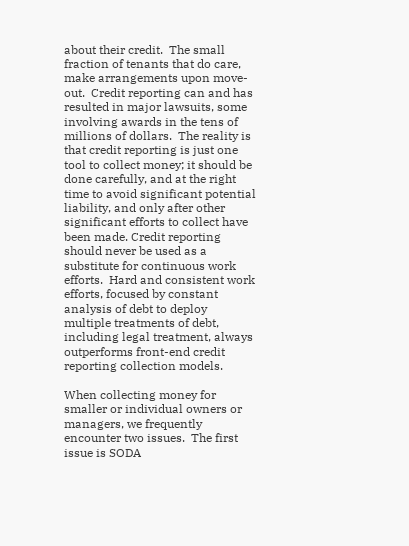about their credit.  The small fraction of tenants that do care, make arrangements upon move-out.  Credit reporting can and has resulted in major lawsuits, some involving awards in the tens of millions of dollars.  The reality is that credit reporting is just one tool to collect money; it should be done carefully, and at the right time to avoid significant potential liability, and only after other significant efforts to collect have been made. Credit reporting should never be used as a substitute for continuous work efforts.  Hard and consistent work efforts, focused by constant analysis of debt to deploy multiple treatments of debt, including legal treatment, always outperforms front-end credit reporting collection models.

When collecting money for smaller or individual owners or managers, we frequently encounter two issues.  The first issue is SODA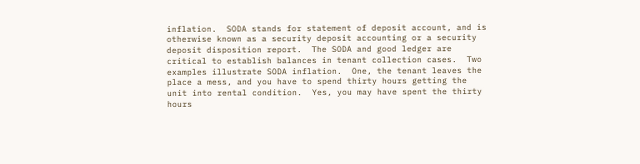inflation.  SODA stands for statement of deposit account, and is otherwise known as a security deposit accounting or a security deposit disposition report.  The SODA and good ledger are critical to establish balances in tenant collection cases.  Two examples illustrate SODA inflation.  One, the tenant leaves the place a mess, and you have to spend thirty hours getting the unit into rental condition.  Yes, you may have spent the thirty hours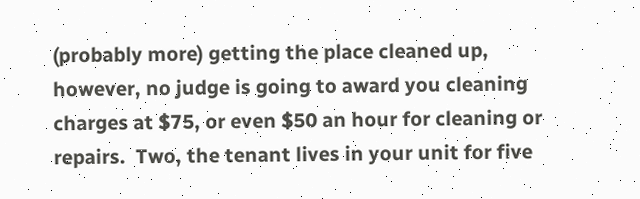(probably more) getting the place cleaned up, however, no judge is going to award you cleaning charges at $75, or even $50 an hour for cleaning or repairs.  Two, the tenant lives in your unit for five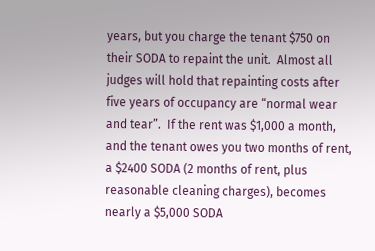years, but you charge the tenant $750 on their SODA to repaint the unit.  Almost all judges will hold that repainting costs after five years of occupancy are “normal wear and tear”.  If the rent was $1,000 a month, and the tenant owes you two months of rent, a $2400 SODA (2 months of rent, plus reasonable cleaning charges), becomes nearly a $5,000 SODA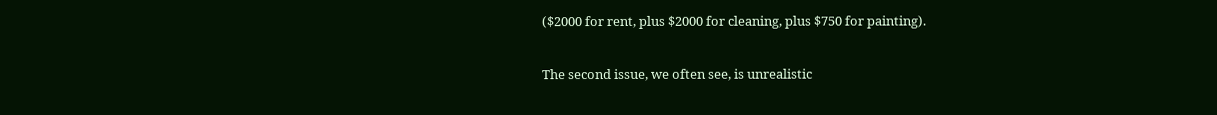($2000 for rent, plus $2000 for cleaning, plus $750 for painting).

The second issue, we often see, is unrealistic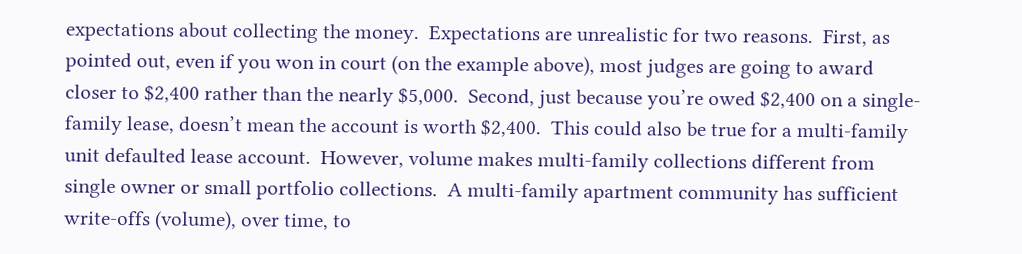expectations about collecting the money.  Expectations are unrealistic for two reasons.  First, as pointed out, even if you won in court (on the example above), most judges are going to award closer to $2,400 rather than the nearly $5,000.  Second, just because you’re owed $2,400 on a single-family lease, doesn’t mean the account is worth $2,400.  This could also be true for a multi-family unit defaulted lease account.  However, volume makes multi-family collections different from single owner or small portfolio collections.  A multi-family apartment community has sufficient write-offs (volume), over time, to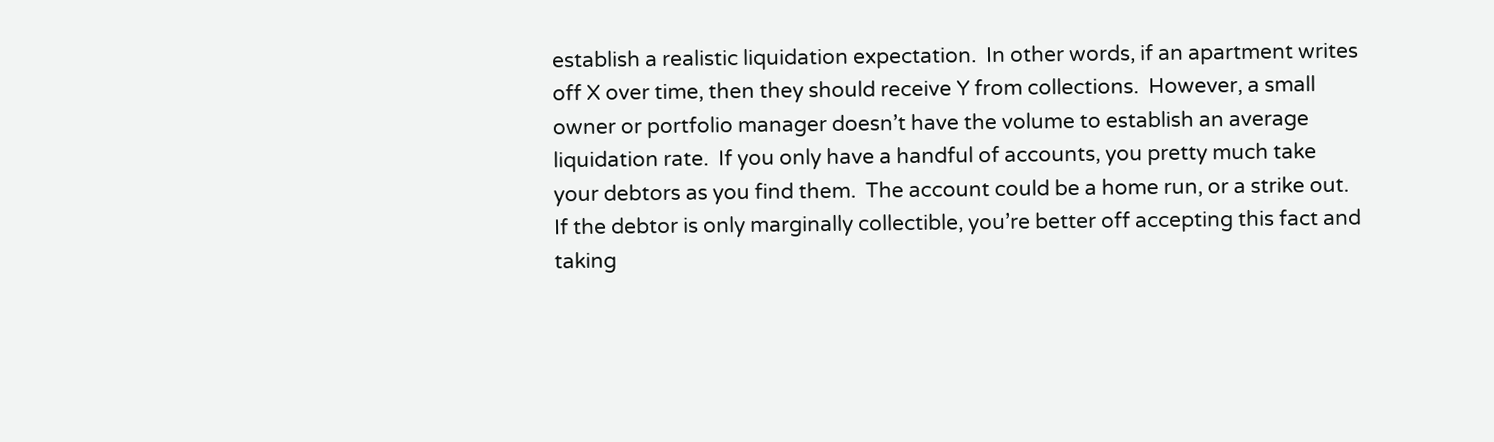establish a realistic liquidation expectation.  In other words, if an apartment writes off X over time, then they should receive Y from collections.  However, a small owner or portfolio manager doesn’t have the volume to establish an average liquidation rate.  If you only have a handful of accounts, you pretty much take your debtors as you find them.  The account could be a home run, or a strike out.  If the debtor is only marginally collectible, you’re better off accepting this fact and taking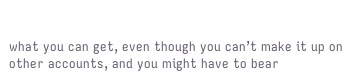what you can get, even though you can’t make it up on other accounts, and you might have to bear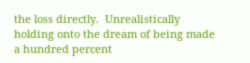the loss directly.  Unrealistically holding onto the dream of being made a hundred percent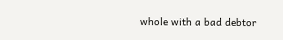whole with a bad debtor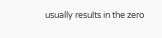usually results in the zero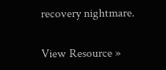recovery nightmare.

View Resource »